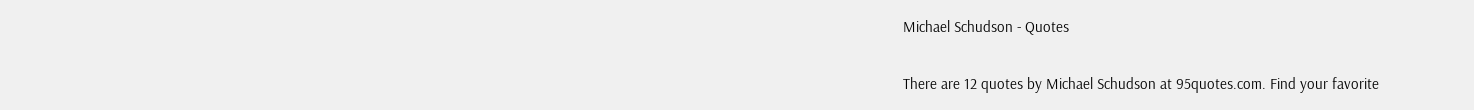Michael Schudson - Quotes

There are 12 quotes by Michael Schudson at 95quotes.com. Find your favorite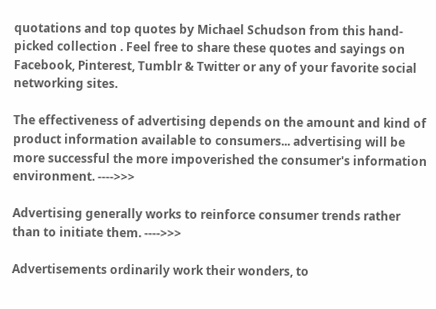quotations and top quotes by Michael Schudson from this hand-picked collection . Feel free to share these quotes and sayings on Facebook, Pinterest, Tumblr & Twitter or any of your favorite social networking sites.

The effectiveness of advertising depends on the amount and kind of product information available to consumers... advertising will be more successful the more impoverished the consumer's information environment. ---->>>

Advertising generally works to reinforce consumer trends rather than to initiate them. ---->>>

Advertisements ordinarily work their wonders, to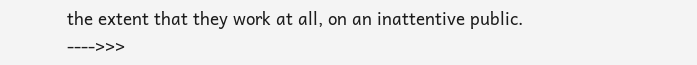the extent that they work at all, on an inattentive public. ---->>>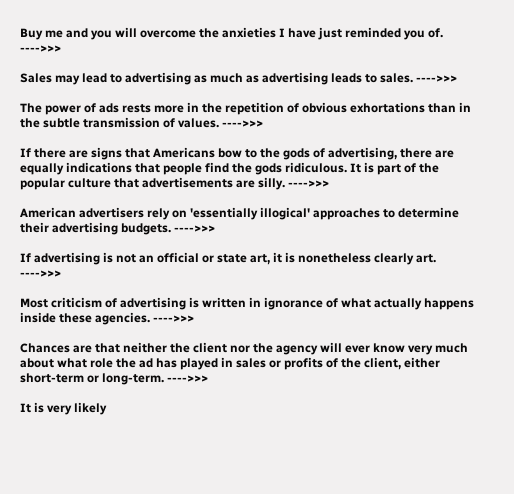Buy me and you will overcome the anxieties I have just reminded you of. ---->>>

Sales may lead to advertising as much as advertising leads to sales. ---->>>

The power of ads rests more in the repetition of obvious exhortations than in the subtle transmission of values. ---->>>

If there are signs that Americans bow to the gods of advertising, there are equally indications that people find the gods ridiculous. It is part of the popular culture that advertisements are silly. ---->>>

American advertisers rely on 'essentially illogical' approaches to determine their advertising budgets. ---->>>

If advertising is not an official or state art, it is nonetheless clearly art. ---->>>

Most criticism of advertising is written in ignorance of what actually happens inside these agencies. ---->>>

Chances are that neither the client nor the agency will ever know very much about what role the ad has played in sales or profits of the client, either short-term or long-term. ---->>>

It is very likely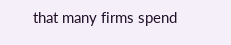that many firms spend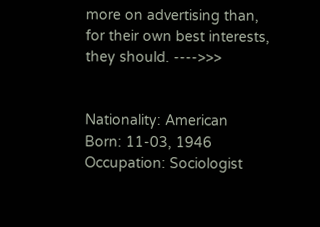more on advertising than, for their own best interests, they should. ---->>>


Nationality: American
Born: 11-03, 1946
Occupation: Sociologist